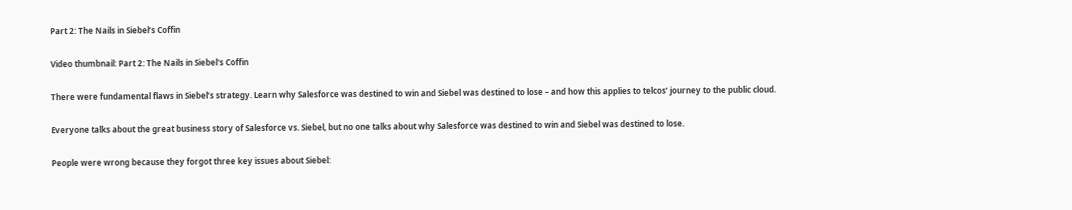Part 2: The Nails in Siebel’s Coffin

Video thumbnail: Part 2: The Nails in Siebel's Coffin

There were fundamental flaws in Siebel’s strategy. Learn why Salesforce was destined to win and Siebel was destined to lose – and how this applies to telcos’ journey to the public cloud.

Everyone talks about the great business story of Salesforce vs. Siebel, but no one talks about why Salesforce was destined to win and Siebel was destined to lose.

People were wrong because they forgot three key issues about Siebel: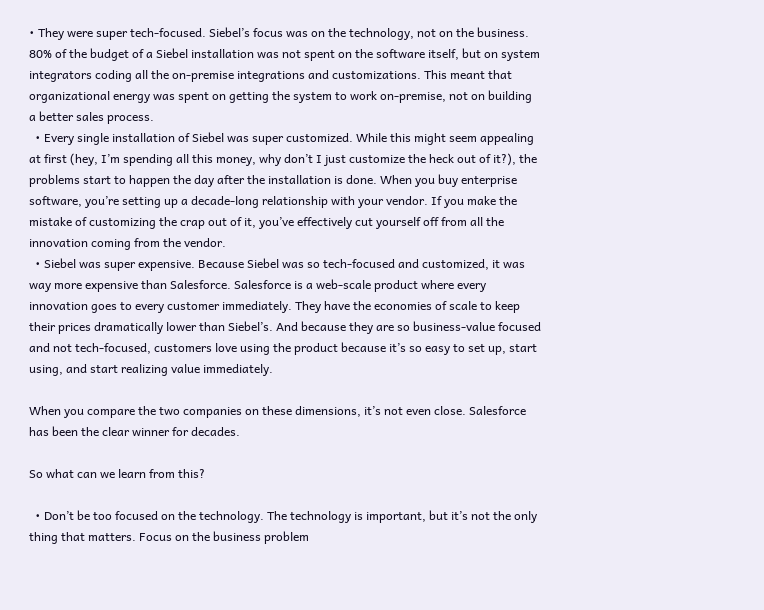• They were super tech-focused. Siebel’s focus was on the technology, not on the business. 80% of the budget of a Siebel installation was not spent on the software itself, but on system integrators coding all the on-premise integrations and customizations. This meant that organizational energy was spent on getting the system to work on-premise, not on building a better sales process.
  • Every single installation of Siebel was super customized. While this might seem appealing at first (hey, I’m spending all this money, why don’t I just customize the heck out of it?), the problems start to happen the day after the installation is done. When you buy enterprise software, you’re setting up a decade-long relationship with your vendor. If you make the mistake of customizing the crap out of it, you’ve effectively cut yourself off from all the innovation coming from the vendor.
  • Siebel was super expensive. Because Siebel was so tech-focused and customized, it was way more expensive than Salesforce. Salesforce is a web-scale product where every innovation goes to every customer immediately. They have the economies of scale to keep their prices dramatically lower than Siebel’s. And because they are so business-value focused and not tech-focused, customers love using the product because it’s so easy to set up, start using, and start realizing value immediately.

When you compare the two companies on these dimensions, it’s not even close. Salesforce has been the clear winner for decades.

So what can we learn from this?

  • Don’t be too focused on the technology. The technology is important, but it’s not the only thing that matters. Focus on the business problem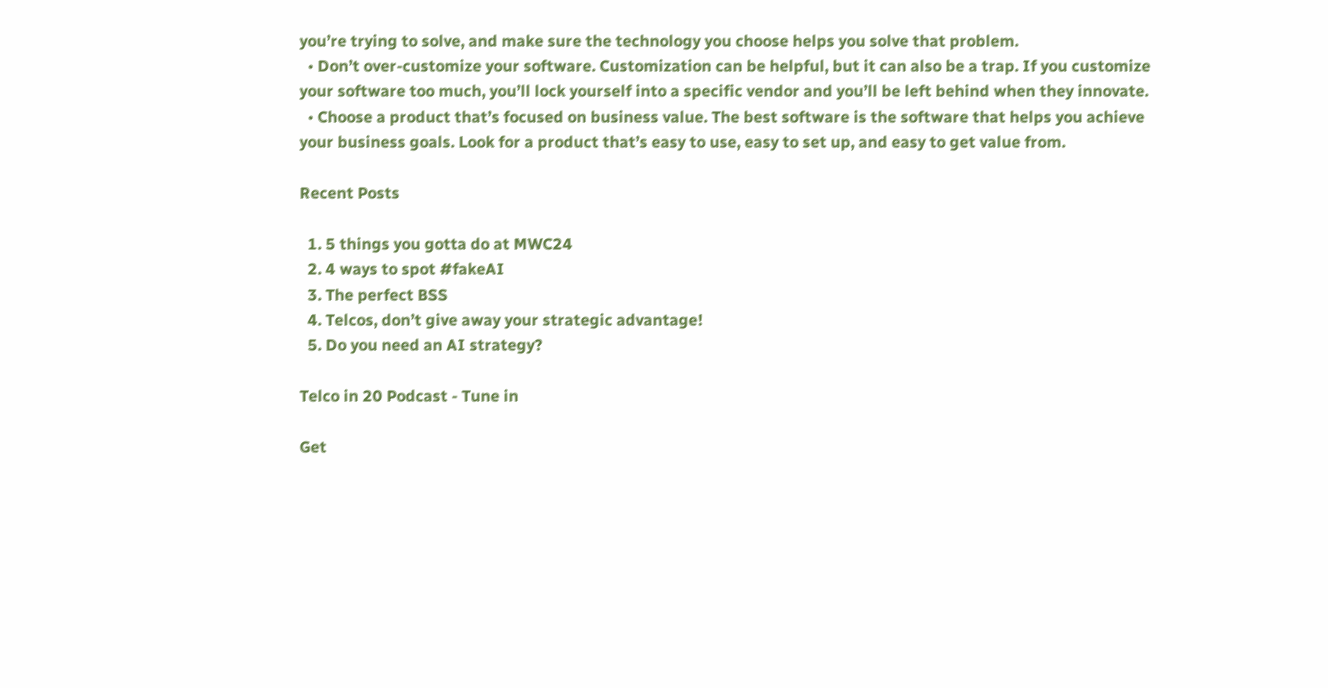you’re trying to solve, and make sure the technology you choose helps you solve that problem.
  • Don’t over-customize your software. Customization can be helpful, but it can also be a trap. If you customize your software too much, you’ll lock yourself into a specific vendor and you’ll be left behind when they innovate.
  • Choose a product that’s focused on business value. The best software is the software that helps you achieve your business goals. Look for a product that’s easy to use, easy to set up, and easy to get value from.

Recent Posts

  1. 5 things you gotta do at MWC24
  2. 4 ways to spot #fakeAI
  3. The perfect BSS
  4. Telcos, don’t give away your strategic advantage!
  5. Do you need an AI strategy?

Telco in 20 Podcast - Tune in

Get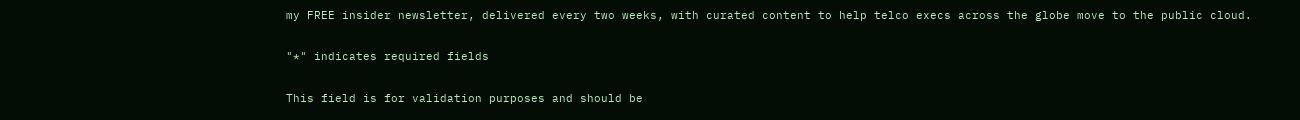my FREE insider newsletter, delivered every two weeks, with curated content to help telco execs across the globe move to the public cloud.

"*" indicates required fields

This field is for validation purposes and should be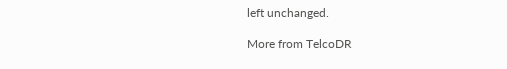left unchanged.

More from TelcoDR